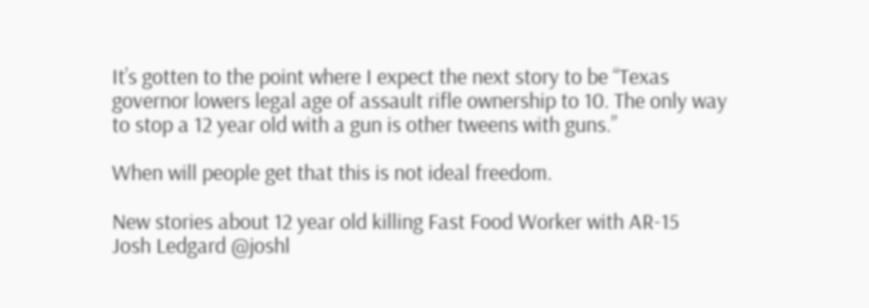It’s gotten to the point where I expect the next story to be “Texas governor lowers legal age of assault rifle ownership to 10. The only way to stop a 12 year old with a gun is other tweens with guns.”

When will people get that this is not ideal freedom.

New stories about 12 year old killing Fast Food Worker with AR-15
Josh Ledgard @joshl